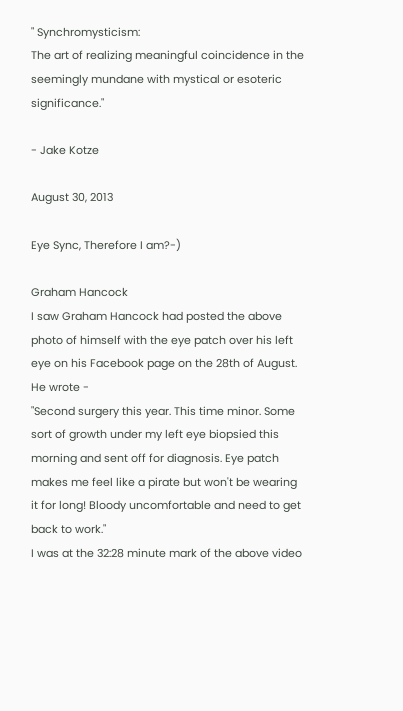" Synchromysticism:
The art of realizing meaningful coincidence in the seemingly mundane with mystical or esoteric significance."

- Jake Kotze

August 30, 2013

Eye Sync, Therefore I am?-)

Graham Hancock
I saw Graham Hancock had posted the above photo of himself with the eye patch over his left eye on his Facebook page on the 28th of August. He wrote -
"Second surgery this year. This time minor. Some sort of growth under my left eye biopsied this morning and sent off for diagnosis. Eye patch makes me feel like a pirate but won't be wearing it for long! Bloody uncomfortable and need to get back to work."
I was at the 32:28 minute mark of the above video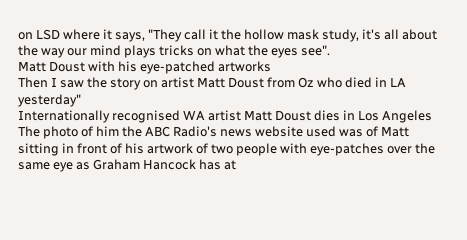on LSD where it says, "They call it the hollow mask study, it's all about the way our mind plays tricks on what the eyes see".
Matt Doust with his eye-patched artworks
Then I saw the story on artist Matt Doust from Oz who died in LA yesterday"
Internationally recognised WA artist Matt Doust dies in Los Angeles
The photo of him the ABC Radio's news website used was of Matt sitting in front of his artwork of two people with eye-patches over the same eye as Graham Hancock has at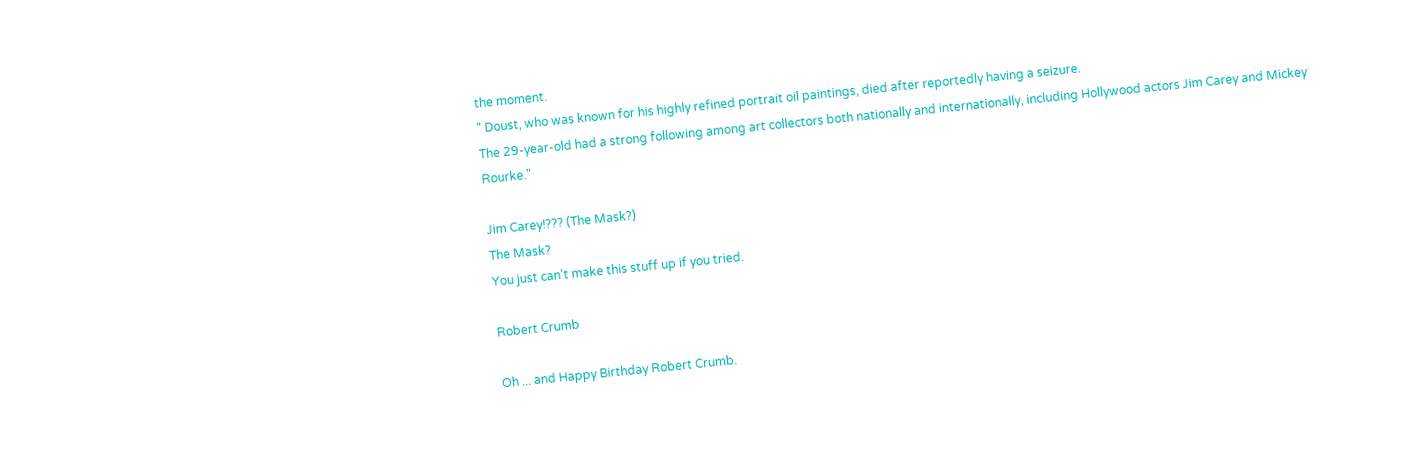the moment.
" Doust, who was known for his highly refined portrait oil paintings, died after reportedly having a seizure.
The 29-year-old had a strong following among art collectors both nationally and internationally, including Hollywood actors Jim Carey and Mickey Rourke."

Jim Carey!??? (The Mask?)
The Mask?
You just can't make this stuff up if you tried.

Robert Crumb

Oh ... and Happy Birthday Robert Crumb.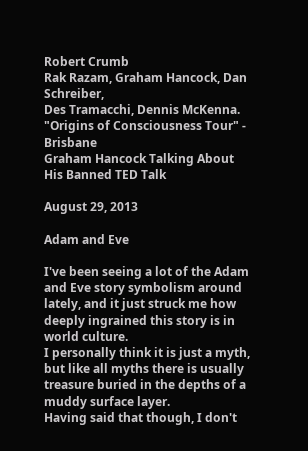Robert Crumb
Rak Razam, Graham Hancock, Dan Schreiber,
Des Tramacchi, Dennis McKenna.
"Origins of Consciousness Tour" - Brisbane
Graham Hancock Talking About His Banned TED Talk

August 29, 2013

Adam and Eve

I've been seeing a lot of the Adam and Eve story symbolism around lately, and it just struck me how deeply ingrained this story is in world culture.
I personally think it is just a myth, but like all myths there is usually treasure buried in the depths of a muddy surface layer.
Having said that though, I don't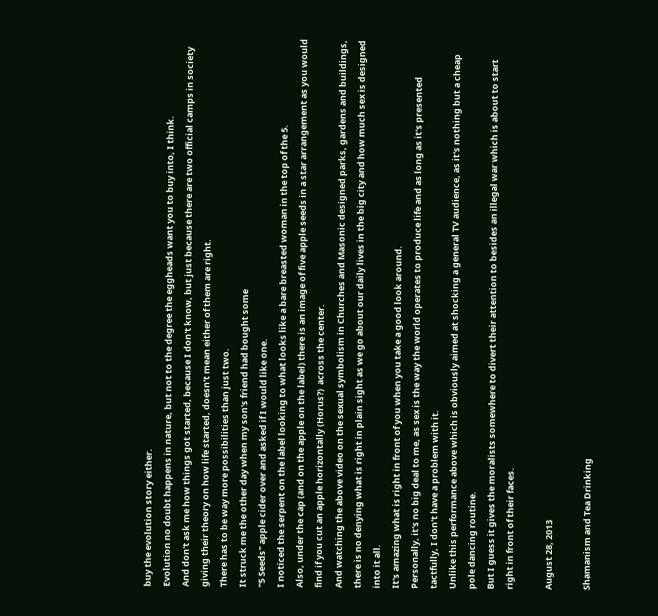buy the evolution story either.
Evolution no doubt happens in nature, but not to the degree the eggheads want you to buy into, I think.
And don't ask me how things got started, because I don't know, but just because there are two official camps in society giving their theory on how life started, doesn't mean either of them are right.
There has to be way more possibilities than just two.
It struck me the other day when my son's friend had bought some
"5 Seeds" apple cider over and asked if I would like one.
I noticed the serpent on the label looking to what looks like a bare breasted woman in the top of the 5.
Also, under the cap (and on the apple on the label) there is an image of five apple seeds in a star arrangement as you would find if you cut an apple horizontally (Horus?)  across the center.
And watching the above video on the sexual symbolism in Churches and Masonic designed parks, gardens and buildings, there is no denying what is right in plain sight as we go about our daily lives in the big city and how much sex is designed into it all.
It's amazing what is right in front of you when you take a good look around.
Personally, it's no big deal to me, as sex is the way the world operates to produce life and as long as it's presented tactfully, I don't have a problem with it.
Unlike this performance above which is obviously aimed at shocking a general TV audience, as it's nothing but a cheap pole dancing routine.
But I guess it gives the moralists somewhere to divert their attention to besides an illegal war which is about to start right in front of their faces.

August 28, 2013

Shamanism and Tea Drinking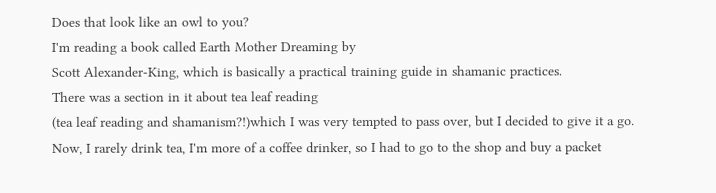Does that look like an owl to you?
I'm reading a book called Earth Mother Dreaming by
Scott Alexander-King, which is basically a practical training guide in shamanic practices.
There was a section in it about tea leaf reading
(tea leaf reading and shamanism?!)which I was very tempted to pass over, but I decided to give it a go.
Now, I rarely drink tea, I'm more of a coffee drinker, so I had to go to the shop and buy a packet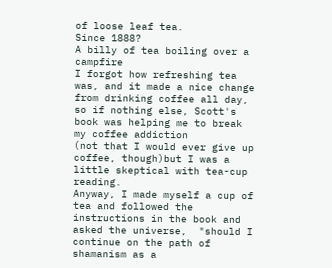of loose leaf tea.
Since 1888?
A billy of tea boiling over a campfire
I forgot how refreshing tea was, and it made a nice change from drinking coffee all day, so if nothing else, Scott's book was helping me to break my coffee addiction
(not that I would ever give up coffee, though)but I was a little skeptical with tea-cup reading.
Anyway, I made myself a cup of tea and followed the instructions in the book and asked the universe,  "should I continue on the path of shamanism as a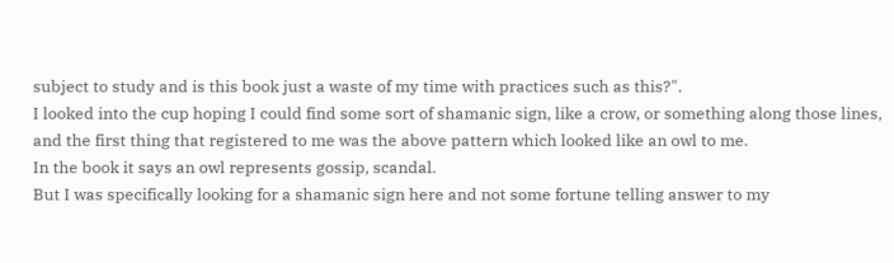subject to study and is this book just a waste of my time with practices such as this?".
I looked into the cup hoping I could find some sort of shamanic sign, like a crow, or something along those lines, and the first thing that registered to me was the above pattern which looked like an owl to me.
In the book it says an owl represents gossip, scandal.
But I was specifically looking for a shamanic sign here and not some fortune telling answer to my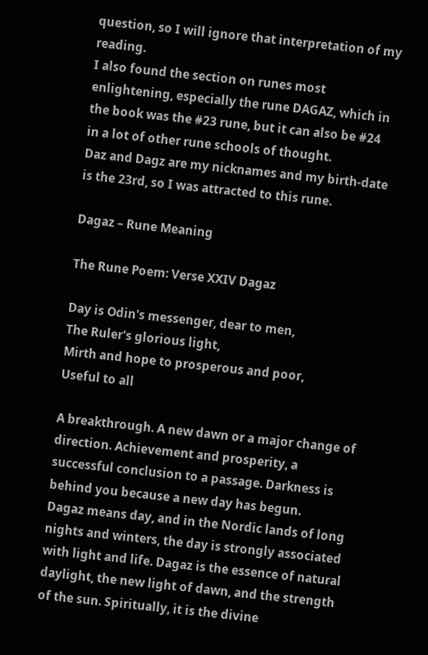question, so I will ignore that interpretation of my reading.
I also found the section on runes most enlightening, especially the rune DAGAZ, which in the book was the #23 rune, but it can also be #24 in a lot of other rune schools of thought.
Daz and Dagz are my nicknames and my birth-date is the 23rd, so I was attracted to this rune.

Dagaz – Rune Meaning

The Rune Poem: Verse XXIV Dagaz

Day is Odin's messenger, dear to men,
The Ruler's glorious light,
Mirth and hope to prosperous and poor,
Useful to all

A breakthrough. A new dawn or a major change of direction. Achievement and prosperity, a successful conclusion to a passage. Darkness is behind you because a new day has begun.
Dagaz means day, and in the Nordic lands of long nights and winters, the day is strongly associated with light and life. Dagaz is the essence of natural daylight, the new light of dawn, and the strength of the sun. Spiritually, it is the divine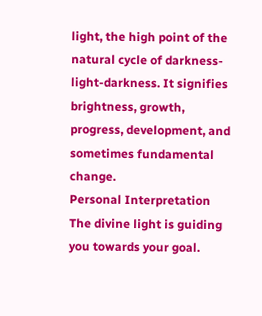light, the high point of the natural cycle of darkness-light-darkness. It signifies brightness, growth, progress, development, and sometimes fundamental change.
Personal Interpretation
The divine light is guiding you towards your goal.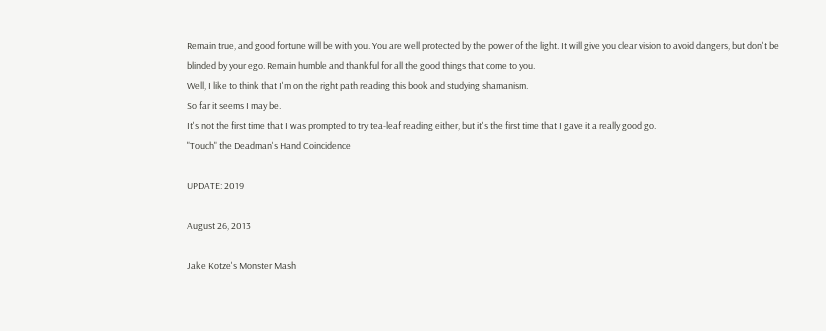Remain true, and good fortune will be with you. You are well protected by the power of the light. It will give you clear vision to avoid dangers, but don't be blinded by your ego. Remain humble and thankful for all the good things that come to you.
Well, I like to think that I'm on the right path reading this book and studying shamanism.
So far it seems I may be.
It's not the first time that I was prompted to try tea-leaf reading either, but it's the first time that I gave it a really good go.
"Touch" the Deadman's Hand Coincidence

UPDATE: 2019

August 26, 2013

Jake Kotze's Monster Mash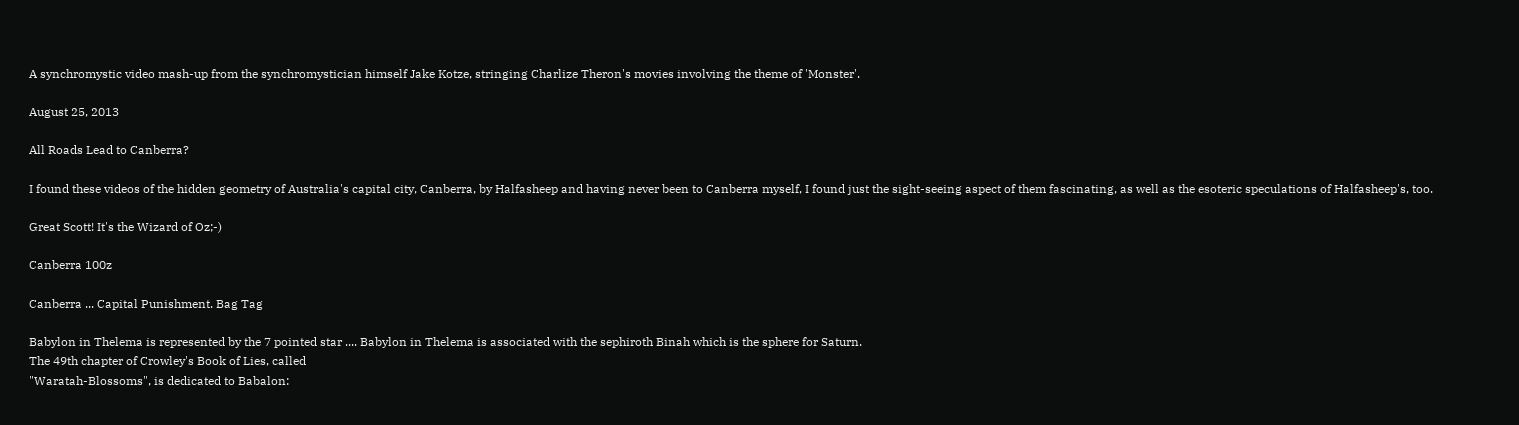A synchromystic video mash-up from the synchromystician himself Jake Kotze, stringing Charlize Theron's movies involving the theme of 'Monster'.

August 25, 2013

All Roads Lead to Canberra?

I found these videos of the hidden geometry of Australia's capital city, Canberra, by Halfasheep and having never been to Canberra myself, I found just the sight-seeing aspect of them fascinating, as well as the esoteric speculations of Halfasheep's, too.

Great Scott! It's the Wizard of Oz;-)

Canberra 100z

Canberra ... Capital Punishment. Bag Tag

Babylon in Thelema is represented by the 7 pointed star .... Babylon in Thelema is associated with the sephiroth Binah which is the sphere for Saturn.
The 49th chapter of Crowley's Book of Lies, called
"Waratah-Blossoms", is dedicated to Babalon: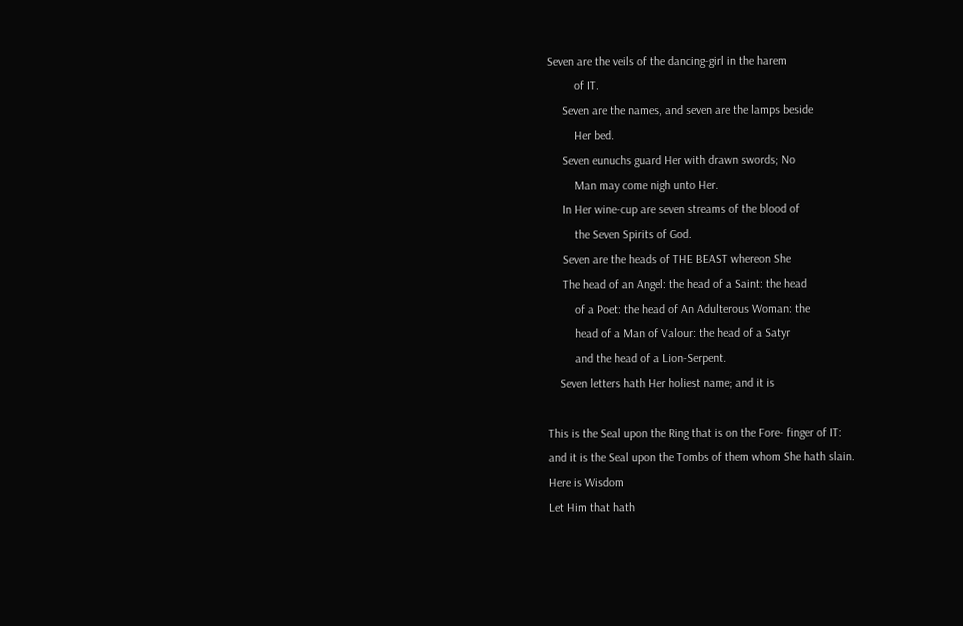Seven are the veils of the dancing-girl in the harem
         of IT.
     Seven are the names, and seven are the lamps beside
         Her bed.
     Seven eunuchs guard Her with drawn swords; No
         Man may come nigh unto Her.
     In Her wine-cup are seven streams of the blood of
         the Seven Spirits of God.
     Seven are the heads of THE BEAST whereon She
     The head of an Angel: the head of a Saint: the head
         of a Poet: the head of An Adulterous Woman: the
         head of a Man of Valour: the head of a Satyr
         and the head of a Lion-Serpent.
    Seven letters hath Her holiest name; and it is

This is the Seal upon the Ring that is on the Fore- finger of IT:
and it is the Seal upon the Tombs of them whom She hath slain.
Here is Wisdom
Let Him that hath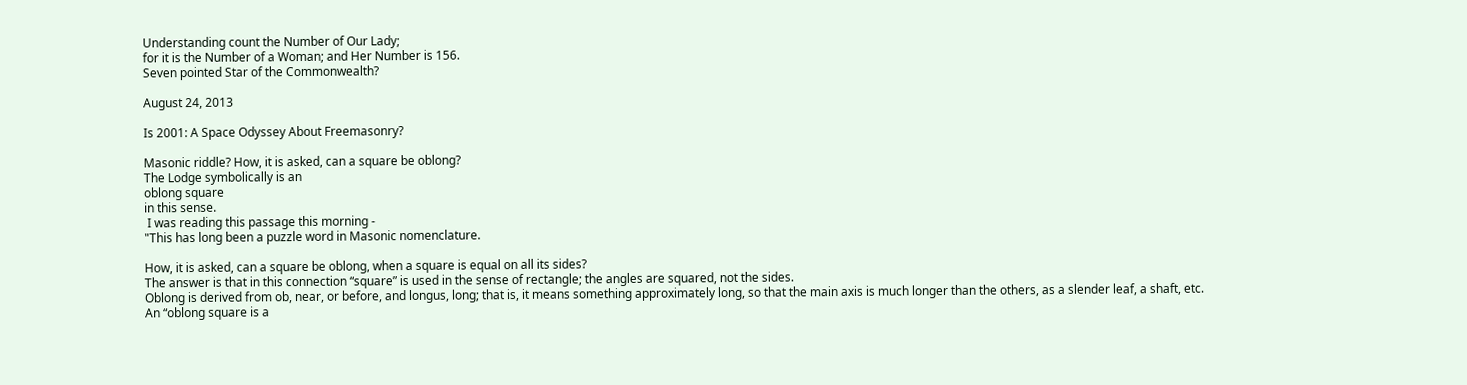Understanding count the Number of Our Lady;
for it is the Number of a Woman; and Her Number is 156.
Seven pointed Star of the Commonwealth?

August 24, 2013

Is 2001: A Space Odyssey About Freemasonry?

Masonic riddle? How, it is asked, can a square be oblong?
The Lodge symbolically is an
oblong square
in this sense.
 I was reading this passage this morning -
"This has long been a puzzle word in Masonic nomenclature.

How, it is asked, can a square be oblong, when a square is equal on all its sides?
The answer is that in this connection “square” is used in the sense of rectangle; the angles are squared, not the sides.
Oblong is derived from ob, near, or before, and longus, long; that is, it means something approximately long, so that the main axis is much longer than the others, as a slender leaf, a shaft, etc.
An “oblong square is a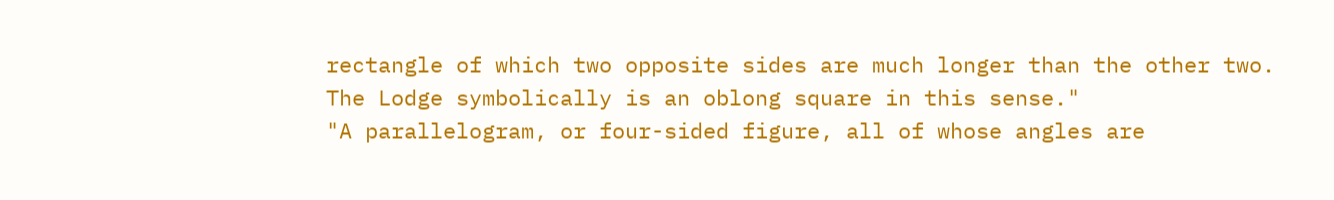rectangle of which two opposite sides are much longer than the other two.
The Lodge symbolically is an oblong square in this sense."
"A parallelogram, or four-sided figure, all of whose angles are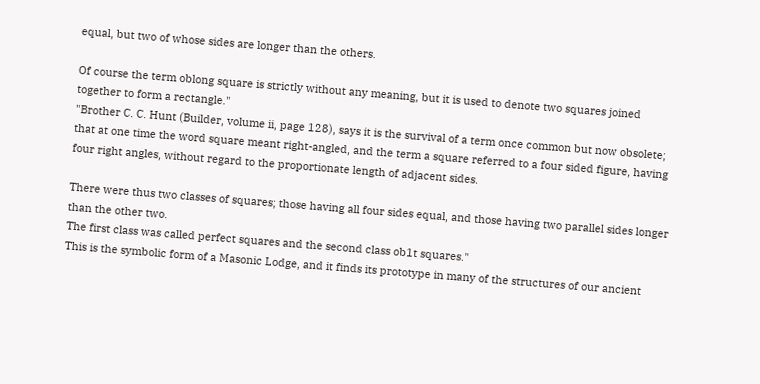equal, but two of whose sides are longer than the others.

Of course the term oblong square is strictly without any meaning, but it is used to denote two squares joined together to form a rectangle."
"Brother C. C. Hunt (Builder, volume ii, page 128), says it is the survival of a term once common but now obsolete; that at one time the word square meant right-angled, and the term a square referred to a four sided figure, having four right angles, without regard to the proportionate length of adjacent sides.

There were thus two classes of squares; those having all four sides equal, and those having two parallel sides longer than the other two.
The first class was called perfect squares and the second class ob1t squares."
This is the symbolic form of a Masonic Lodge, and it finds its prototype in many of the structures of our ancient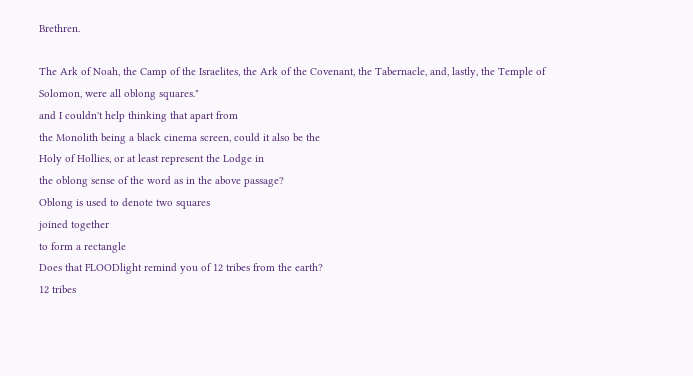Brethren.

The Ark of Noah, the Camp of the Israelites, the Ark of the Covenant, the Tabernacle, and, lastly, the Temple of Solomon, were all oblong squares."
and I couldn't help thinking that apart from
the Monolith being a black cinema screen, could it also be the
Holy of Hollies, or at least represent the Lodge in
the oblong sense of the word as in the above passage?
Oblong is used to denote two squares
joined together
to form a rectangle
Does that FLOODlight remind you of 12 tribes from the earth?
12 tribes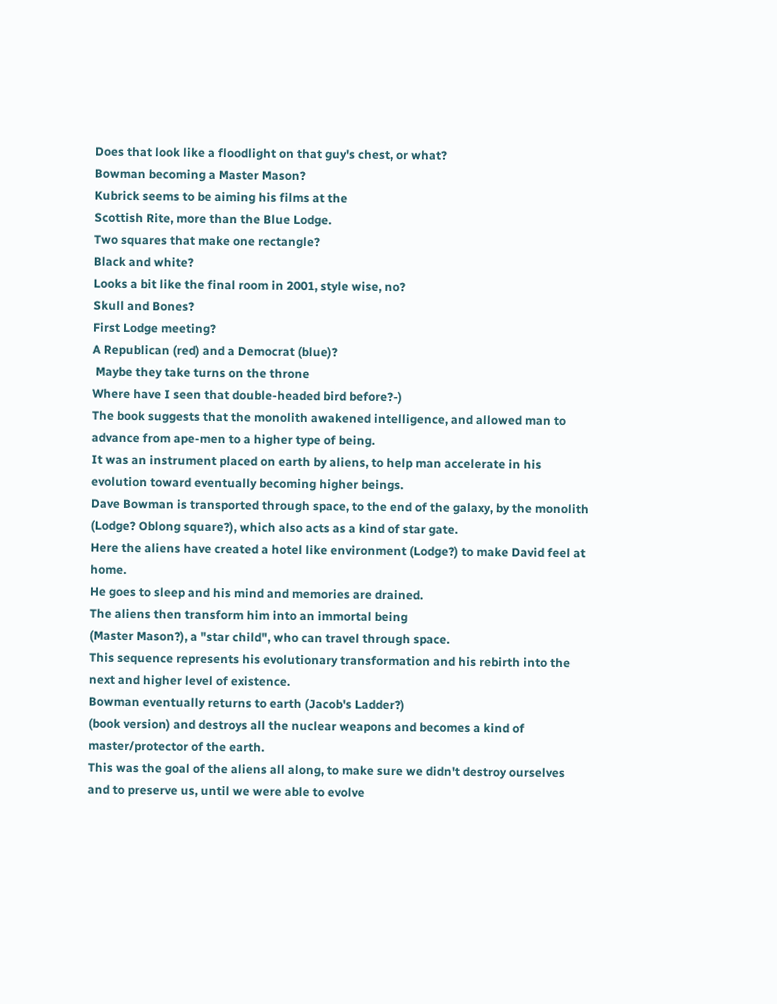Does that look like a floodlight on that guy's chest, or what?
Bowman becoming a Master Mason?
Kubrick seems to be aiming his films at the
Scottish Rite, more than the Blue Lodge.
Two squares that make one rectangle?
Black and white?
Looks a bit like the final room in 2001, style wise, no?
Skull and Bones?
First Lodge meeting?
A Republican (red) and a Democrat (blue)?
 Maybe they take turns on the throne
Where have I seen that double-headed bird before?-)
The book suggests that the monolith awakened intelligence, and allowed man to advance from ape-men to a higher type of being.
It was an instrument placed on earth by aliens, to help man accelerate in his evolution toward eventually becoming higher beings.
Dave Bowman is transported through space, to the end of the galaxy, by the monolith (Lodge? Oblong square?), which also acts as a kind of star gate.
Here the aliens have created a hotel like environment (Lodge?) to make David feel at home.
He goes to sleep and his mind and memories are drained.
The aliens then transform him into an immortal being
(Master Mason?), a "star child", who can travel through space.
This sequence represents his evolutionary transformation and his rebirth into the next and higher level of existence.
Bowman eventually returns to earth (Jacob's Ladder?)
(book version) and destroys all the nuclear weapons and becomes a kind of master/protector of the earth.
This was the goal of the aliens all along, to make sure we didn't destroy ourselves and to preserve us, until we were able to evolve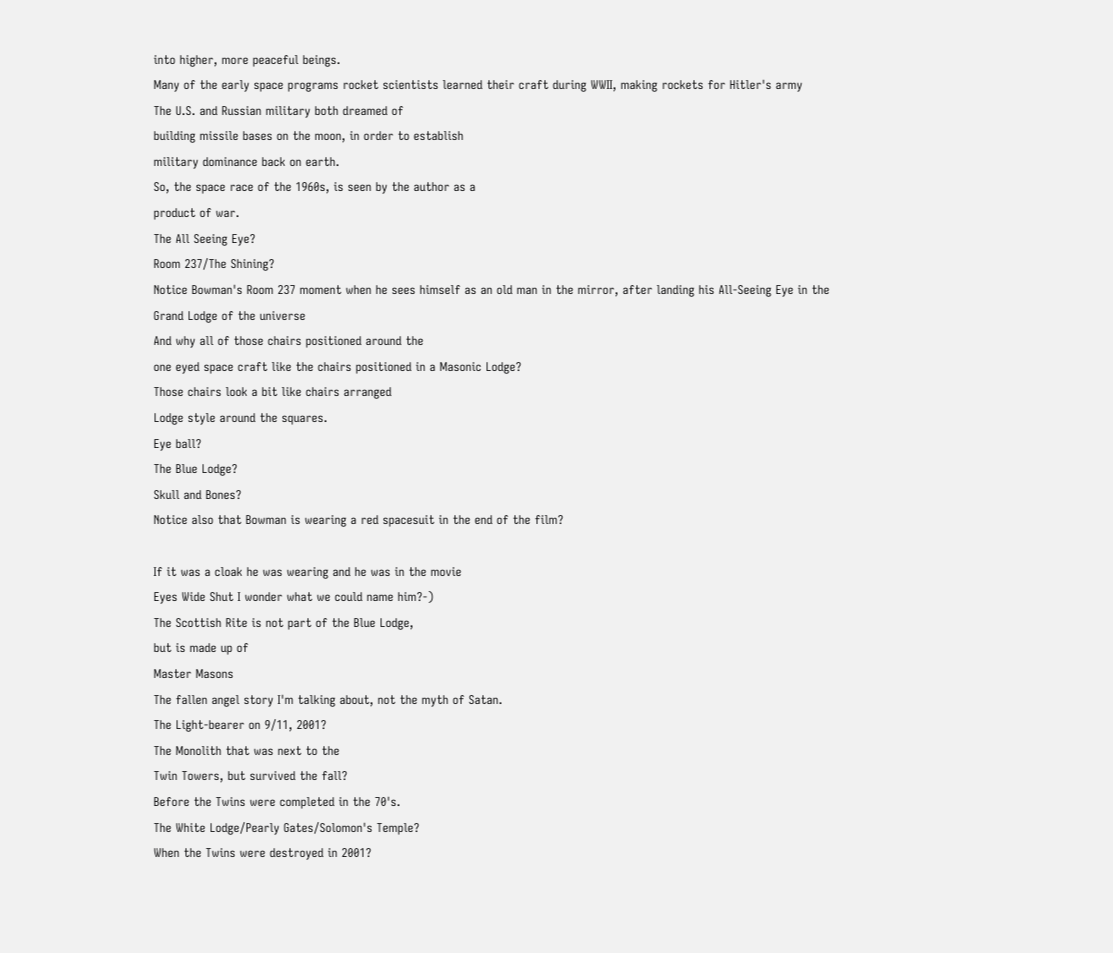into higher, more peaceful beings.
Many of the early space programs rocket scientists learned their craft during WWII, making rockets for Hitler's army
The U.S. and Russian military both dreamed of
building missile bases on the moon, in order to establish
military dominance back on earth.
So, the space race of the 1960s, is seen by the author as a
product of war.
The All Seeing Eye?
Room 237/The Shining?
Notice Bowman's Room 237 moment when he sees himself as an old man in the mirror, after landing his All-Seeing Eye in the
Grand Lodge of the universe
And why all of those chairs positioned around the
one eyed space craft like the chairs positioned in a Masonic Lodge?
Those chairs look a bit like chairs arranged
Lodge style around the squares.
Eye ball?
The Blue Lodge?
Skull and Bones?
Notice also that Bowman is wearing a red spacesuit in the end of the film?

If it was a cloak he was wearing and he was in the movie
Eyes Wide Shut I wonder what we could name him?-)
The Scottish Rite is not part of the Blue Lodge,
but is made up of
Master Masons
The fallen angel story I'm talking about, not the myth of Satan.
The Light-bearer on 9/11, 2001?
The Monolith that was next to the
Twin Towers, but survived the fall?
Before the Twins were completed in the 70's.
The White Lodge/Pearly Gates/Solomon's Temple?
When the Twins were destroyed in 2001?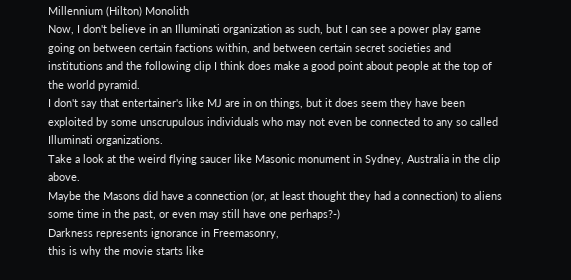Millennium (Hilton) Monolith
Now, I don't believe in an Illuminati organization as such, but I can see a power play game going on between certain factions within, and between certain secret societies and institutions and the following clip I think does make a good point about people at the top of the world pyramid.
I don't say that entertainer's like MJ are in on things, but it does seem they have been exploited by some unscrupulous individuals who may not even be connected to any so called Illuminati organizations.
Take a look at the weird flying saucer like Masonic monument in Sydney, Australia in the clip above.
Maybe the Masons did have a connection (or, at least thought they had a connection) to aliens some time in the past, or even may still have one perhaps?-)
Darkness represents ignorance in Freemasonry,
this is why the movie starts like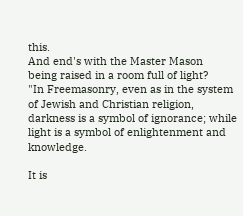this.
And end's with the Master Mason
being raised in a room full of light?
"In Freemasonry, even as in the system of Jewish and Christian religion, darkness is a symbol of ignorance; while light is a symbol of enlightenment and knowledge.

It is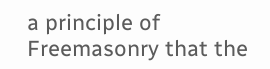a principle of Freemasonry that the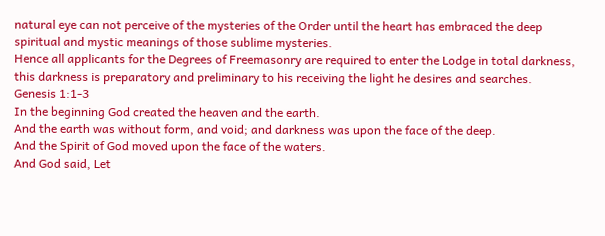natural eye can not perceive of the mysteries of the Order until the heart has embraced the deep spiritual and mystic meanings of those sublime mysteries.
Hence all applicants for the Degrees of Freemasonry are required to enter the Lodge in total darkness, this darkness is preparatory and preliminary to his receiving the light he desires and searches.
Genesis 1:1-3
In the beginning God created the heaven and the earth.
And the earth was without form, and void; and darkness was upon the face of the deep.
And the Spirit of God moved upon the face of the waters.
And God said, Let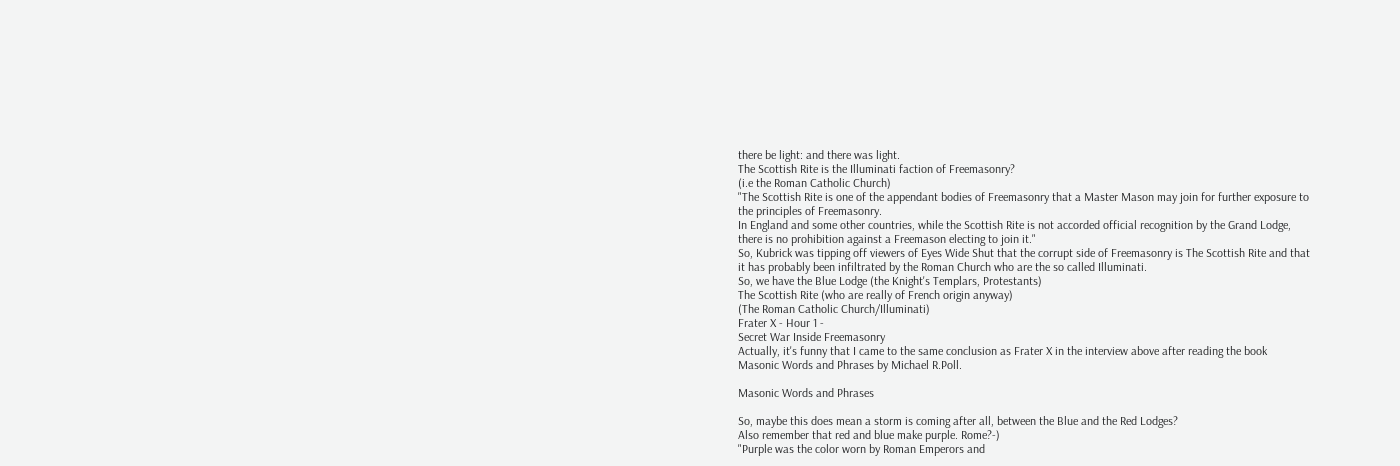there be light: and there was light.
The Scottish Rite is the Illuminati faction of Freemasonry?
(i.e the Roman Catholic Church)
"The Scottish Rite is one of the appendant bodies of Freemasonry that a Master Mason may join for further exposure to the principles of Freemasonry.
In England and some other countries, while the Scottish Rite is not accorded official recognition by the Grand Lodge, there is no prohibition against a Freemason electing to join it."
So, Kubrick was tipping off viewers of Eyes Wide Shut that the corrupt side of Freemasonry is The Scottish Rite and that it has probably been infiltrated by the Roman Church who are the so called Illuminati.
So, we have the Blue Lodge (the Knight's Templars, Protestants)
The Scottish Rite (who are really of French origin anyway)
(The Roman Catholic Church/Illuminati)
Frater X - Hour 1 -
Secret War Inside Freemasonry
Actually, it's funny that I came to the same conclusion as Frater X in the interview above after reading the book
Masonic Words and Phrases by Michael R.Poll.

Masonic Words and Phrases

So, maybe this does mean a storm is coming after all, between the Blue and the Red Lodges?
Also remember that red and blue make purple. Rome?-)
"Purple was the color worn by Roman Emperors and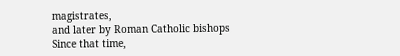magistrates,
and later by Roman Catholic bishops
Since that time,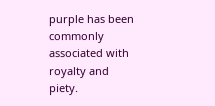purple has been commonly associated with royalty and piety.